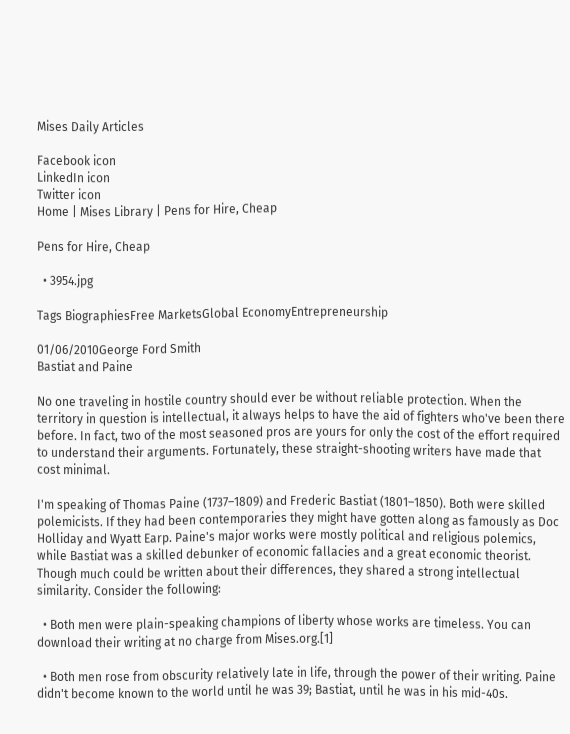Mises Daily Articles

Facebook icon
LinkedIn icon
Twitter icon
Home | Mises Library | Pens for Hire, Cheap

Pens for Hire, Cheap

  • 3954.jpg

Tags BiographiesFree MarketsGlobal EconomyEntrepreneurship

01/06/2010George Ford Smith
Bastiat and Paine

No one traveling in hostile country should ever be without reliable protection. When the territory in question is intellectual, it always helps to have the aid of fighters who've been there before. In fact, two of the most seasoned pros are yours for only the cost of the effort required to understand their arguments. Fortunately, these straight-shooting writers have made that cost minimal.

I'm speaking of Thomas Paine (1737–1809) and Frederic Bastiat (1801–1850). Both were skilled polemicists. If they had been contemporaries they might have gotten along as famously as Doc Holliday and Wyatt Earp. Paine's major works were mostly political and religious polemics, while Bastiat was a skilled debunker of economic fallacies and a great economic theorist. Though much could be written about their differences, they shared a strong intellectual similarity. Consider the following:

  • Both men were plain-speaking champions of liberty whose works are timeless. You can download their writing at no charge from Mises.org.[1]

  • Both men rose from obscurity relatively late in life, through the power of their writing. Paine didn't become known to the world until he was 39; Bastiat, until he was in his mid-40s.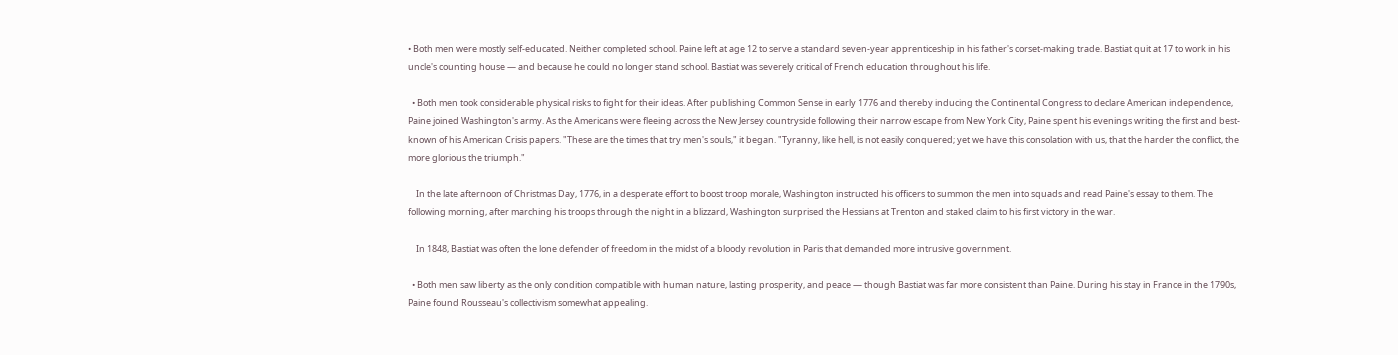• Both men were mostly self-educated. Neither completed school. Paine left at age 12 to serve a standard seven-year apprenticeship in his father's corset-making trade. Bastiat quit at 17 to work in his uncle's counting house — and because he could no longer stand school. Bastiat was severely critical of French education throughout his life.

  • Both men took considerable physical risks to fight for their ideas. After publishing Common Sense in early 1776 and thereby inducing the Continental Congress to declare American independence, Paine joined Washington's army. As the Americans were fleeing across the New Jersey countryside following their narrow escape from New York City, Paine spent his evenings writing the first and best-known of his American Crisis papers. "These are the times that try men's souls," it began. "Tyranny, like hell, is not easily conquered; yet we have this consolation with us, that the harder the conflict, the more glorious the triumph."

    In the late afternoon of Christmas Day, 1776, in a desperate effort to boost troop morale, Washington instructed his officers to summon the men into squads and read Paine's essay to them. The following morning, after marching his troops through the night in a blizzard, Washington surprised the Hessians at Trenton and staked claim to his first victory in the war.

    In 1848, Bastiat was often the lone defender of freedom in the midst of a bloody revolution in Paris that demanded more intrusive government.

  • Both men saw liberty as the only condition compatible with human nature, lasting prosperity, and peace — though Bastiat was far more consistent than Paine. During his stay in France in the 1790s, Paine found Rousseau's collectivism somewhat appealing.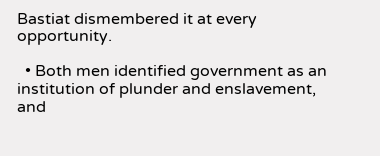Bastiat dismembered it at every opportunity.

  • Both men identified government as an institution of plunder and enslavement, and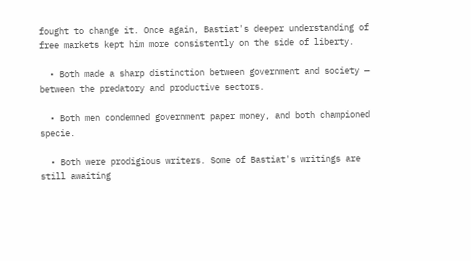fought to change it. Once again, Bastiat's deeper understanding of free markets kept him more consistently on the side of liberty.

  • Both made a sharp distinction between government and society — between the predatory and productive sectors.

  • Both men condemned government paper money, and both championed specie.

  • Both were prodigious writers. Some of Bastiat's writings are still awaiting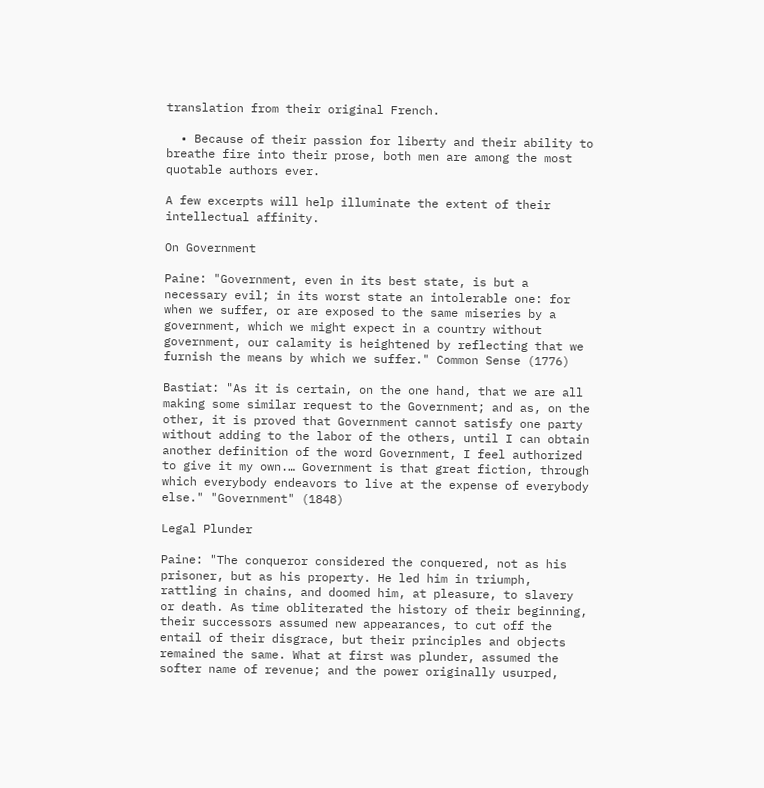translation from their original French.

  • Because of their passion for liberty and their ability to breathe fire into their prose, both men are among the most quotable authors ever.

A few excerpts will help illuminate the extent of their intellectual affinity.

On Government

Paine: "Government, even in its best state, is but a necessary evil; in its worst state an intolerable one: for when we suffer, or are exposed to the same miseries by a government, which we might expect in a country without government, our calamity is heightened by reflecting that we furnish the means by which we suffer." Common Sense (1776)

Bastiat: "As it is certain, on the one hand, that we are all making some similar request to the Government; and as, on the other, it is proved that Government cannot satisfy one party without adding to the labor of the others, until I can obtain another definition of the word Government, I feel authorized to give it my own.… Government is that great fiction, through which everybody endeavors to live at the expense of everybody else." "Government" (1848)

Legal Plunder

Paine: "The conqueror considered the conquered, not as his prisoner, but as his property. He led him in triumph, rattling in chains, and doomed him, at pleasure, to slavery or death. As time obliterated the history of their beginning, their successors assumed new appearances, to cut off the entail of their disgrace, but their principles and objects remained the same. What at first was plunder, assumed the softer name of revenue; and the power originally usurped,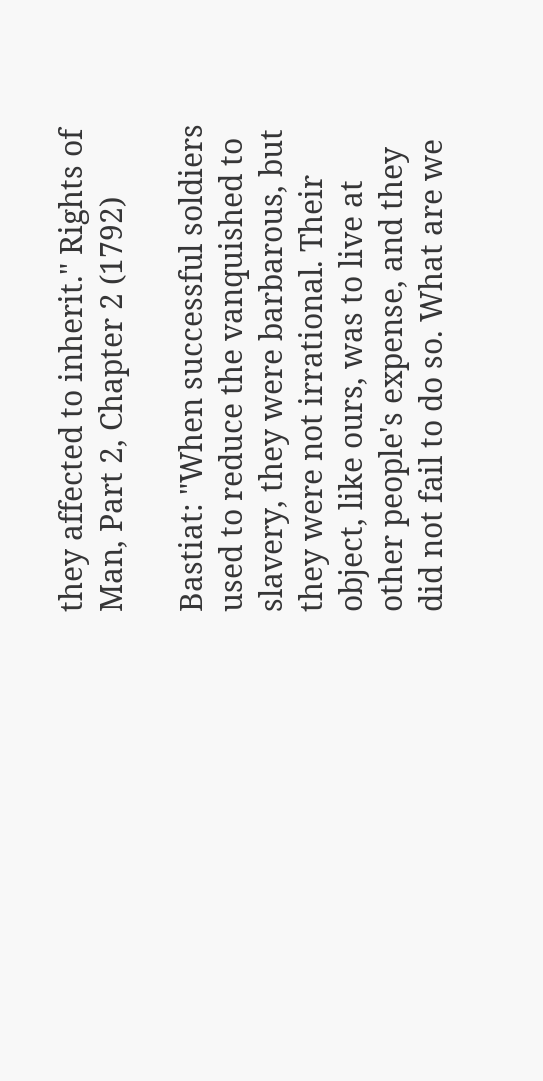they affected to inherit." Rights of Man, Part 2, Chapter 2 (1792)

Bastiat: "When successful soldiers used to reduce the vanquished to slavery, they were barbarous, but they were not irrational. Their object, like ours, was to live at other people's expense, and they did not fail to do so. What are we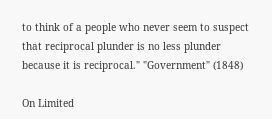to think of a people who never seem to suspect that reciprocal plunder is no less plunder because it is reciprocal." "Government" (1848)

On Limited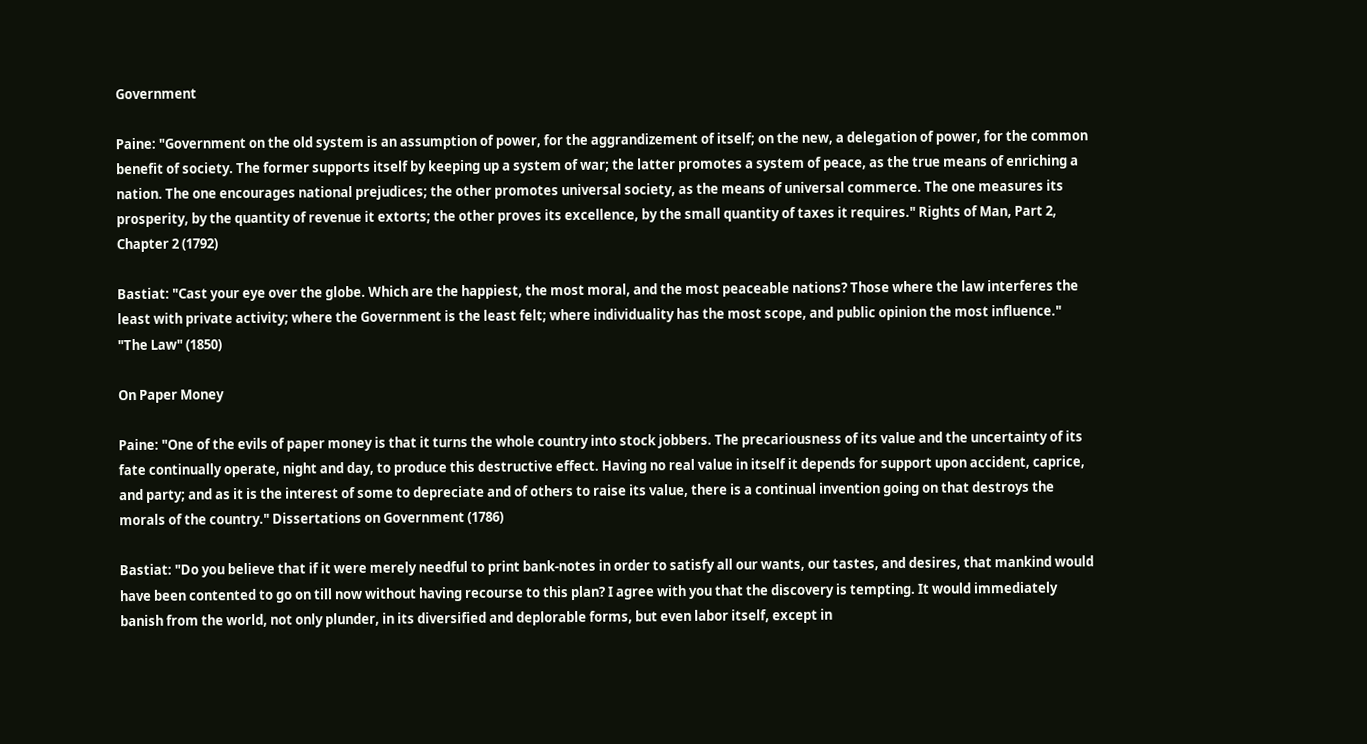Government

Paine: "Government on the old system is an assumption of power, for the aggrandizement of itself; on the new, a delegation of power, for the common benefit of society. The former supports itself by keeping up a system of war; the latter promotes a system of peace, as the true means of enriching a nation. The one encourages national prejudices; the other promotes universal society, as the means of universal commerce. The one measures its prosperity, by the quantity of revenue it extorts; the other proves its excellence, by the small quantity of taxes it requires." Rights of Man, Part 2, Chapter 2 (1792)

Bastiat: "Cast your eye over the globe. Which are the happiest, the most moral, and the most peaceable nations? Those where the law interferes the least with private activity; where the Government is the least felt; where individuality has the most scope, and public opinion the most influence." "The Law" (1850)

On Paper Money

Paine: "One of the evils of paper money is that it turns the whole country into stock jobbers. The precariousness of its value and the uncertainty of its fate continually operate, night and day, to produce this destructive effect. Having no real value in itself it depends for support upon accident, caprice, and party; and as it is the interest of some to depreciate and of others to raise its value, there is a continual invention going on that destroys the morals of the country." Dissertations on Government (1786)

Bastiat: "Do you believe that if it were merely needful to print bank-notes in order to satisfy all our wants, our tastes, and desires, that mankind would have been contented to go on till now without having recourse to this plan? I agree with you that the discovery is tempting. It would immediately banish from the world, not only plunder, in its diversified and deplorable forms, but even labor itself, except in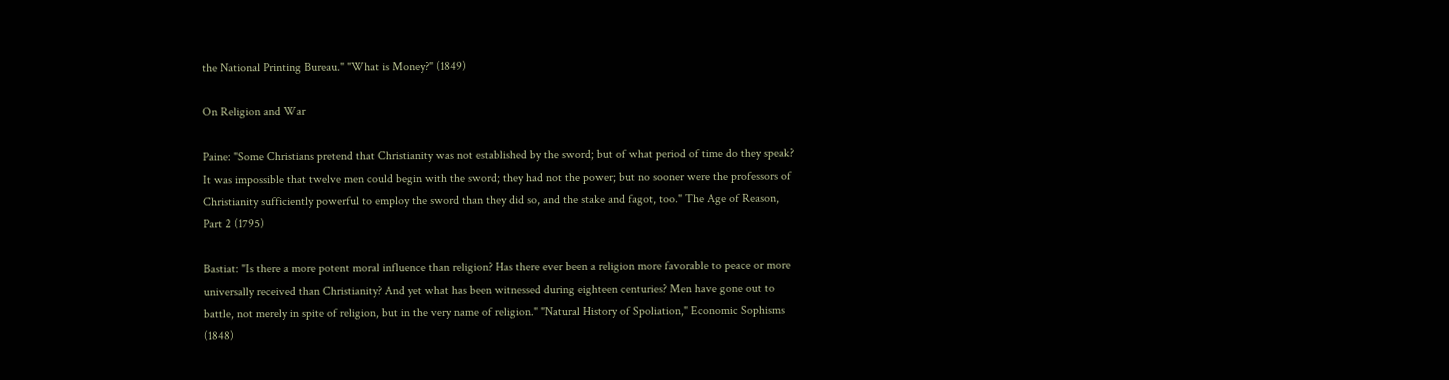the National Printing Bureau." "What is Money?" (1849)

On Religion and War

Paine: "Some Christians pretend that Christianity was not established by the sword; but of what period of time do they speak? It was impossible that twelve men could begin with the sword; they had not the power; but no sooner were the professors of Christianity sufficiently powerful to employ the sword than they did so, and the stake and fagot, too." The Age of Reason, Part 2 (1795)

Bastiat: "Is there a more potent moral influence than religion? Has there ever been a religion more favorable to peace or more universally received than Christianity? And yet what has been witnessed during eighteen centuries? Men have gone out to battle, not merely in spite of religion, but in the very name of religion." "Natural History of Spoliation," Economic Sophisms (1848)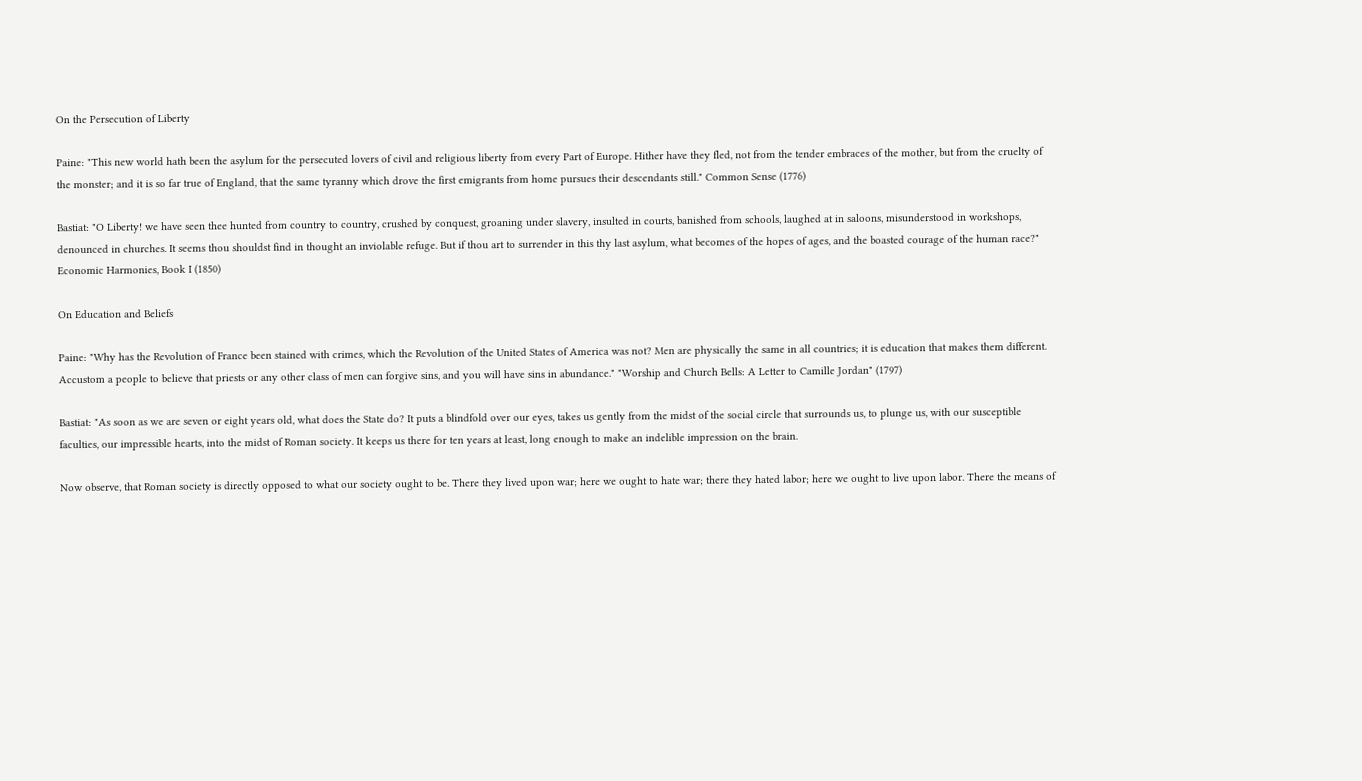On the Persecution of Liberty

Paine: "This new world hath been the asylum for the persecuted lovers of civil and religious liberty from every Part of Europe. Hither have they fled, not from the tender embraces of the mother, but from the cruelty of the monster; and it is so far true of England, that the same tyranny which drove the first emigrants from home pursues their descendants still." Common Sense (1776)

Bastiat: "O Liberty! we have seen thee hunted from country to country, crushed by conquest, groaning under slavery, insulted in courts, banished from schools, laughed at in saloons, misunderstood in workshops, denounced in churches. It seems thou shouldst find in thought an inviolable refuge. But if thou art to surrender in this thy last asylum, what becomes of the hopes of ages, and the boasted courage of the human race?" Economic Harmonies, Book I (1850)

On Education and Beliefs

Paine: "Why has the Revolution of France been stained with crimes, which the Revolution of the United States of America was not? Men are physically the same in all countries; it is education that makes them different. Accustom a people to believe that priests or any other class of men can forgive sins, and you will have sins in abundance." "Worship and Church Bells: A Letter to Camille Jordan" (1797)

Bastiat: "As soon as we are seven or eight years old, what does the State do? It puts a blindfold over our eyes, takes us gently from the midst of the social circle that surrounds us, to plunge us, with our susceptible faculties, our impressible hearts, into the midst of Roman society. It keeps us there for ten years at least, long enough to make an indelible impression on the brain.

Now observe, that Roman society is directly opposed to what our society ought to be. There they lived upon war; here we ought to hate war; there they hated labor; here we ought to live upon labor. There the means of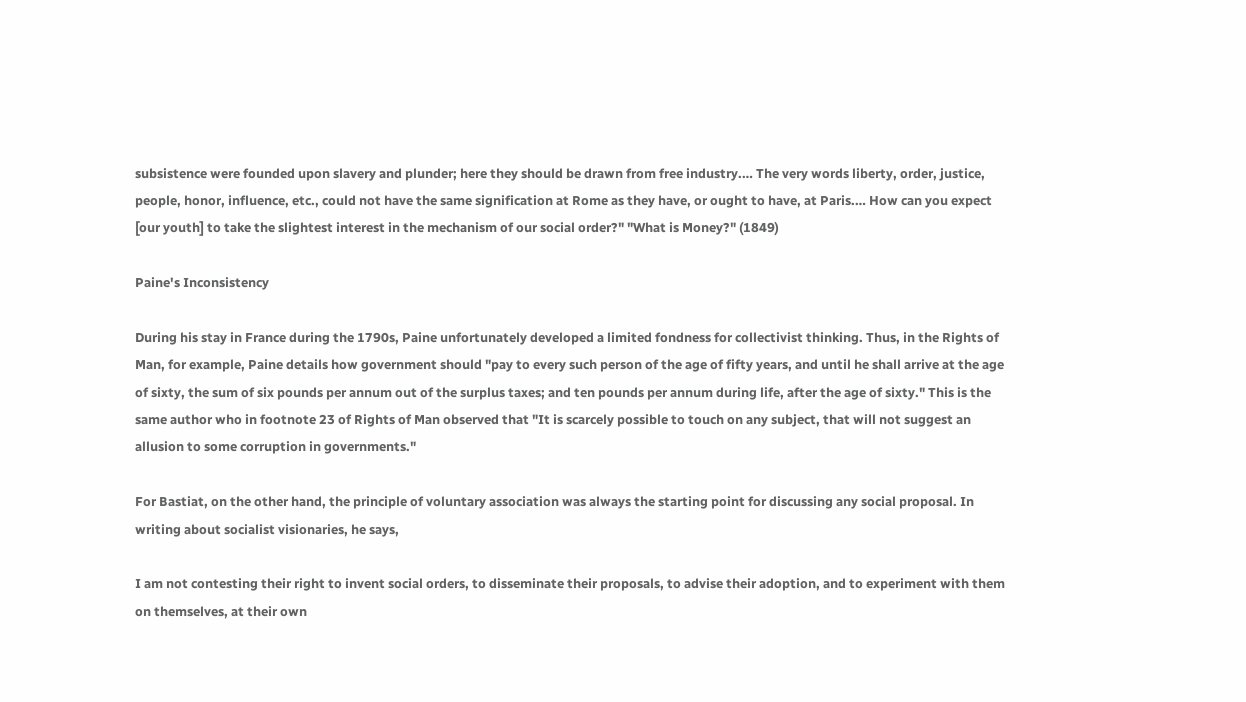subsistence were founded upon slavery and plunder; here they should be drawn from free industry.… The very words liberty, order, justice, people, honor, influence, etc., could not have the same signification at Rome as they have, or ought to have, at Paris.… How can you expect [our youth] to take the slightest interest in the mechanism of our social order?" "What is Money?" (1849)

Paine's Inconsistency

During his stay in France during the 1790s, Paine unfortunately developed a limited fondness for collectivist thinking. Thus, in the Rights of Man, for example, Paine details how government should "pay to every such person of the age of fifty years, and until he shall arrive at the age of sixty, the sum of six pounds per annum out of the surplus taxes; and ten pounds per annum during life, after the age of sixty." This is the same author who in footnote 23 of Rights of Man observed that "It is scarcely possible to touch on any subject, that will not suggest an allusion to some corruption in governments."

For Bastiat, on the other hand, the principle of voluntary association was always the starting point for discussing any social proposal. In writing about socialist visionaries, he says,

I am not contesting their right to invent social orders, to disseminate their proposals, to advise their adoption, and to experiment with them on themselves, at their own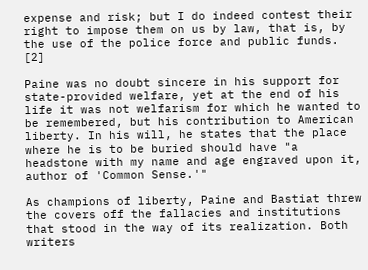expense and risk; but I do indeed contest their right to impose them on us by law, that is, by the use of the police force and public funds. [2]

Paine was no doubt sincere in his support for state-provided welfare, yet at the end of his life it was not welfarism for which he wanted to be remembered, but his contribution to American liberty. In his will, he states that the place where he is to be buried should have "a headstone with my name and age engraved upon it, author of 'Common Sense.'"

As champions of liberty, Paine and Bastiat threw the covers off the fallacies and institutions that stood in the way of its realization. Both writers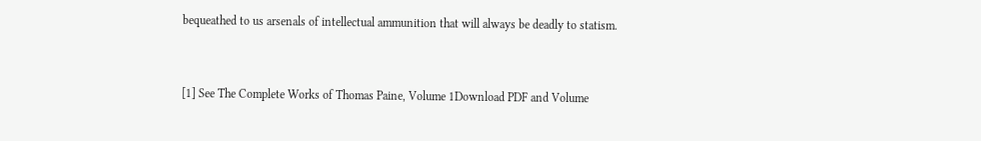bequeathed to us arsenals of intellectual ammunition that will always be deadly to statism.


[1] See The Complete Works of Thomas Paine, Volume 1Download PDF and Volume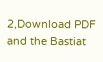2,Download PDF and the Bastiat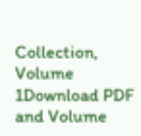Collection, Volume 1Download PDF and Volume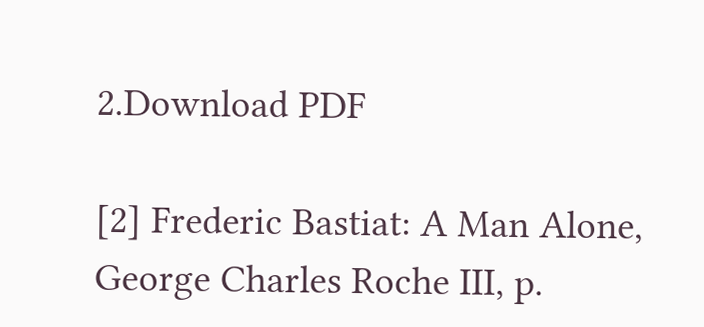2.Download PDF

[2] Frederic Bastiat: A Man Alone, George Charles Roche III, p.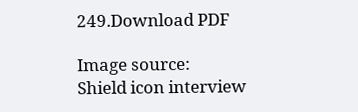249.Download PDF

Image source:
Shield icon interview